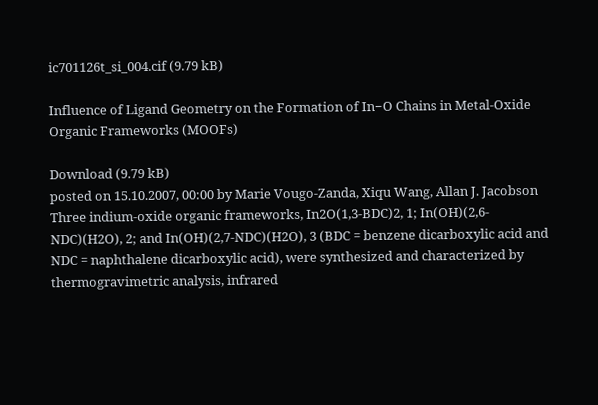ic701126t_si_004.cif (9.79 kB)

Influence of Ligand Geometry on the Formation of In−O Chains in Metal-Oxide Organic Frameworks (MOOFs)

Download (9.79 kB)
posted on 15.10.2007, 00:00 by Marie Vougo-Zanda, Xiqu Wang, Allan J. Jacobson
Three indium-oxide organic frameworks, In2O(1,3-BDC)2, 1; In(OH)(2,6-NDC)(H2O), 2; and In(OH)(2,7-NDC)(H2O), 3 (BDC = benzene dicarboxylic acid and NDC = naphthalene dicarboxylic acid), were synthesized and characterized by thermogravimetric analysis, infrared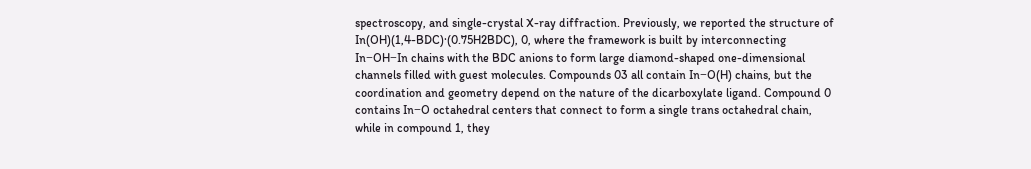spectroscopy, and single-crystal X-ray diffraction. Previously, we reported the structure of In(OH)(1,4-BDC)·(0.75H2BDC), 0, where the framework is built by interconnecting In−OH−In chains with the BDC anions to form large diamond-shaped one-dimensional channels filled with guest molecules. Compounds 03 all contain In−O(H) chains, but the coordination and geometry depend on the nature of the dicarboxylate ligand. Compound 0 contains In−O octahedral centers that connect to form a single trans octahedral chain, while in compound 1, they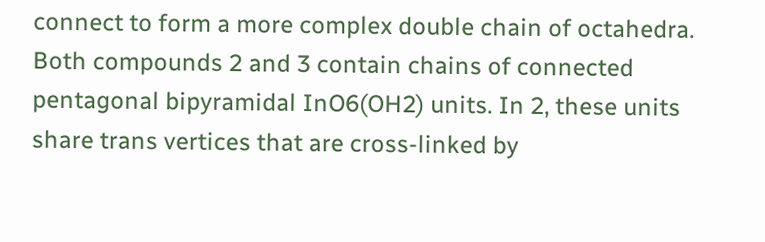connect to form a more complex double chain of octahedra. Both compounds 2 and 3 contain chains of connected pentagonal bipyramidal InO6(OH2) units. In 2, these units share trans vertices that are cross-linked by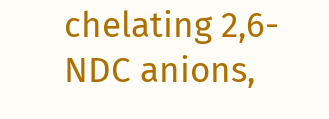chelating 2,6-NDC anions,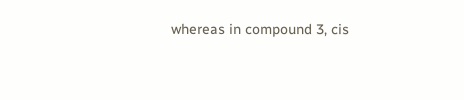whereas in compound 3, cis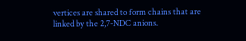vertices are shared to form chains that are linked by the 2,7-NDC anions.